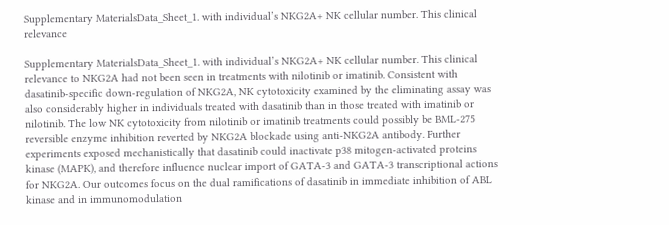Supplementary MaterialsData_Sheet_1. with individual’s NKG2A+ NK cellular number. This clinical relevance

Supplementary MaterialsData_Sheet_1. with individual’s NKG2A+ NK cellular number. This clinical relevance to NKG2A had not been seen in treatments with nilotinib or imatinib. Consistent with dasatinib-specific down-regulation of NKG2A, NK cytotoxicity examined by the eliminating assay was also considerably higher in individuals treated with dasatinib than in those treated with imatinib or nilotinib. The low NK cytotoxicity from nilotinib or imatinib treatments could possibly be BML-275 reversible enzyme inhibition reverted by NKG2A blockade using anti-NKG2A antibody. Further experiments exposed mechanistically that dasatinib could inactivate p38 mitogen-activated proteins kinase (MAPK), and therefore influence nuclear import of GATA-3 and GATA-3 transcriptional actions for NKG2A. Our outcomes focus on the dual ramifications of dasatinib in immediate inhibition of ABL kinase and in immunomodulation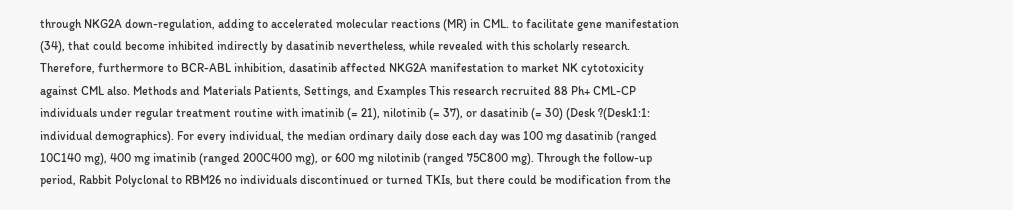through NKG2A down-regulation, adding to accelerated molecular reactions (MR) in CML. to facilitate gene manifestation (34), that could become inhibited indirectly by dasatinib nevertheless, while revealed with this scholarly research. Therefore, furthermore to BCR-ABL inhibition, dasatinib affected NKG2A manifestation to market NK cytotoxicity against CML also. Methods and Materials Patients, Settings, and Examples This research recruited 88 Ph+ CML-CP individuals under regular treatment routine with imatinib (= 21), nilotinib (= 37), or dasatinib (= 30) (Desk ?(Desk1:1: individual demographics). For every individual, the median ordinary daily dose each day was 100 mg dasatinib (ranged 10C140 mg), 400 mg imatinib (ranged 200C400 mg), or 600 mg nilotinib (ranged 75C800 mg). Through the follow-up period, Rabbit Polyclonal to RBM26 no individuals discontinued or turned TKIs, but there could be modification from the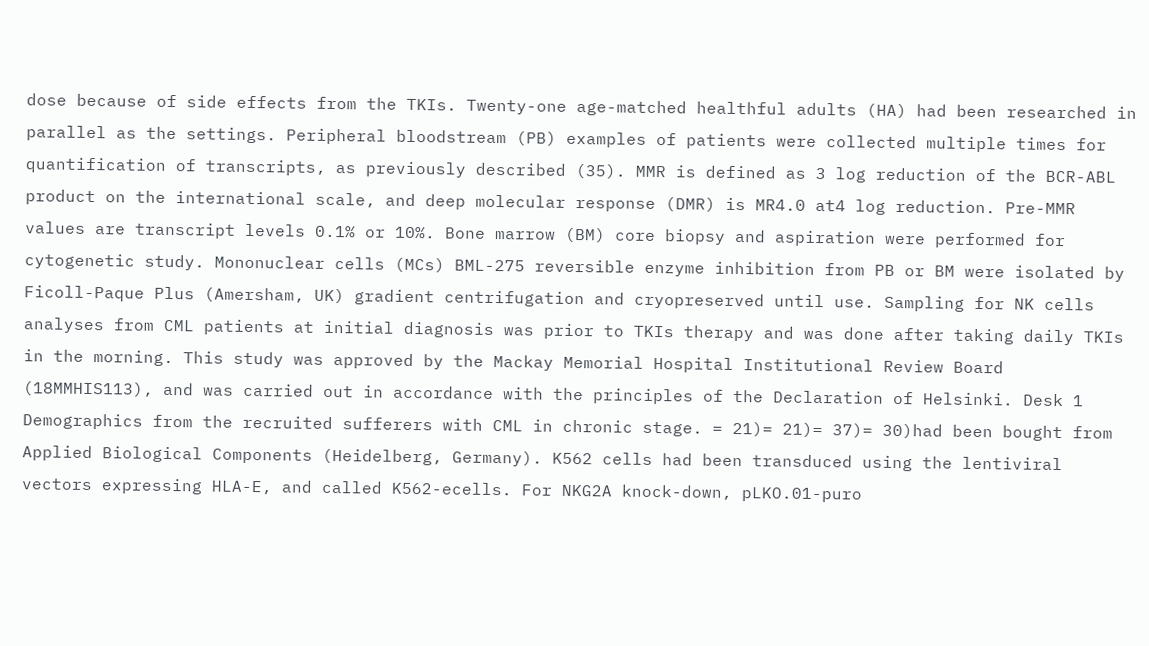dose because of side effects from the TKIs. Twenty-one age-matched healthful adults (HA) had been researched in parallel as the settings. Peripheral bloodstream (PB) examples of patients were collected multiple times for quantification of transcripts, as previously described (35). MMR is defined as 3 log reduction of the BCR-ABL product on the international scale, and deep molecular response (DMR) is MR4.0 at4 log reduction. Pre-MMR values are transcript levels 0.1% or 10%. Bone marrow (BM) core biopsy and aspiration were performed for cytogenetic study. Mononuclear cells (MCs) BML-275 reversible enzyme inhibition from PB or BM were isolated by Ficoll-Paque Plus (Amersham, UK) gradient centrifugation and cryopreserved until use. Sampling for NK cells analyses from CML patients at initial diagnosis was prior to TKIs therapy and was done after taking daily TKIs in the morning. This study was approved by the Mackay Memorial Hospital Institutional Review Board (18MMHIS113), and was carried out in accordance with the principles of the Declaration of Helsinki. Desk 1 Demographics from the recruited sufferers with CML in chronic stage. = 21)= 21)= 37)= 30)had been bought from Applied Biological Components (Heidelberg, Germany). K562 cells had been transduced using the lentiviral vectors expressing HLA-E, and called K562-ecells. For NKG2A knock-down, pLKO.01-puro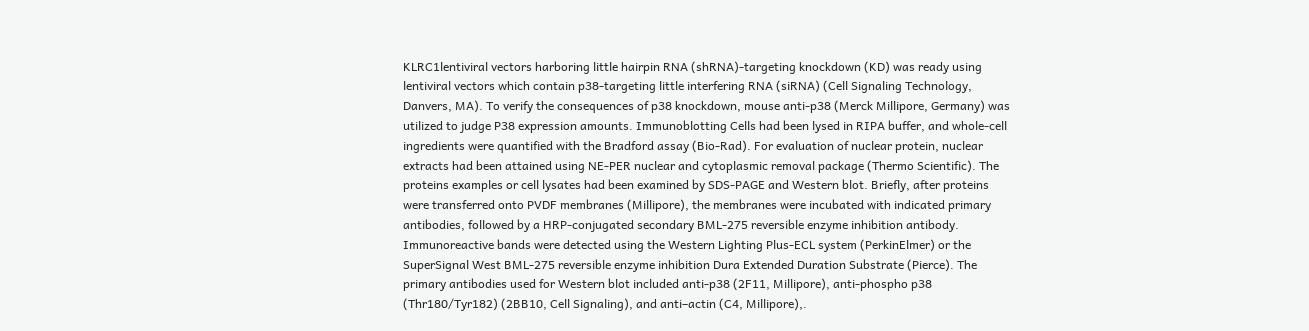KLRC1lentiviral vectors harboring little hairpin RNA (shRNA)-targeting knockdown (KD) was ready using lentiviral vectors which contain p38-targeting little interfering RNA (siRNA) (Cell Signaling Technology, Danvers, MA). To verify the consequences of p38 knockdown, mouse anti-p38 (Merck Millipore, Germany) was utilized to judge P38 expression amounts. Immunoblotting Cells had been lysed in RIPA buffer, and whole-cell ingredients were quantified with the Bradford assay (Bio-Rad). For evaluation of nuclear protein, nuclear extracts had been attained using NE-PER nuclear and cytoplasmic removal package (Thermo Scientific). The proteins examples or cell lysates had been examined by SDS-PAGE and Western blot. Briefly, after proteins were transferred onto PVDF membranes (Millipore), the membranes were incubated with indicated primary antibodies, followed by a HRP-conjugated secondary BML-275 reversible enzyme inhibition antibody. Immunoreactive bands were detected using the Western Lighting Plus-ECL system (PerkinElmer) or the SuperSignal West BML-275 reversible enzyme inhibition Dura Extended Duration Substrate (Pierce). The primary antibodies used for Western blot included anti-p38 (2F11, Millipore), anti-phospho p38 (Thr180/Tyr182) (2BB10, Cell Signaling), and anti–actin (C4, Millipore),.